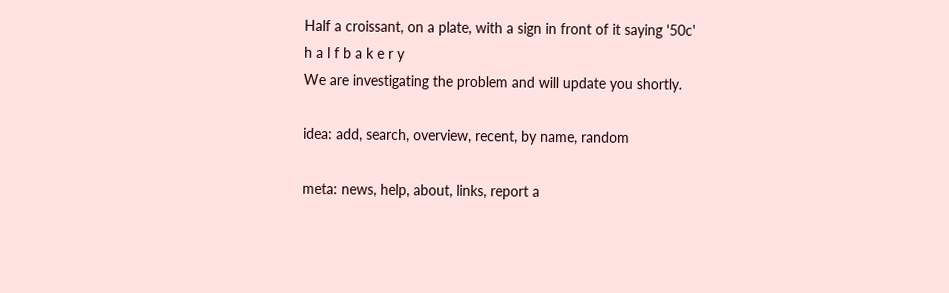Half a croissant, on a plate, with a sign in front of it saying '50c'
h a l f b a k e r y
We are investigating the problem and will update you shortly.

idea: add, search, overview, recent, by name, random

meta: news, help, about, links, report a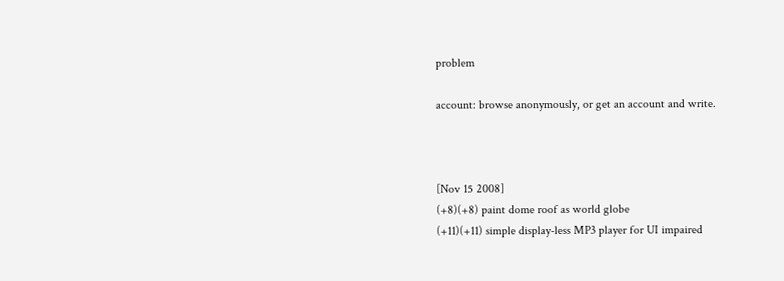problem

account: browse anonymously, or get an account and write.



[Nov 15 2008]
(+8)(+8) paint dome roof as world globe
(+11)(+11) simple display-less MP3 player for UI impaired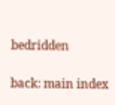bedridden

back: main index